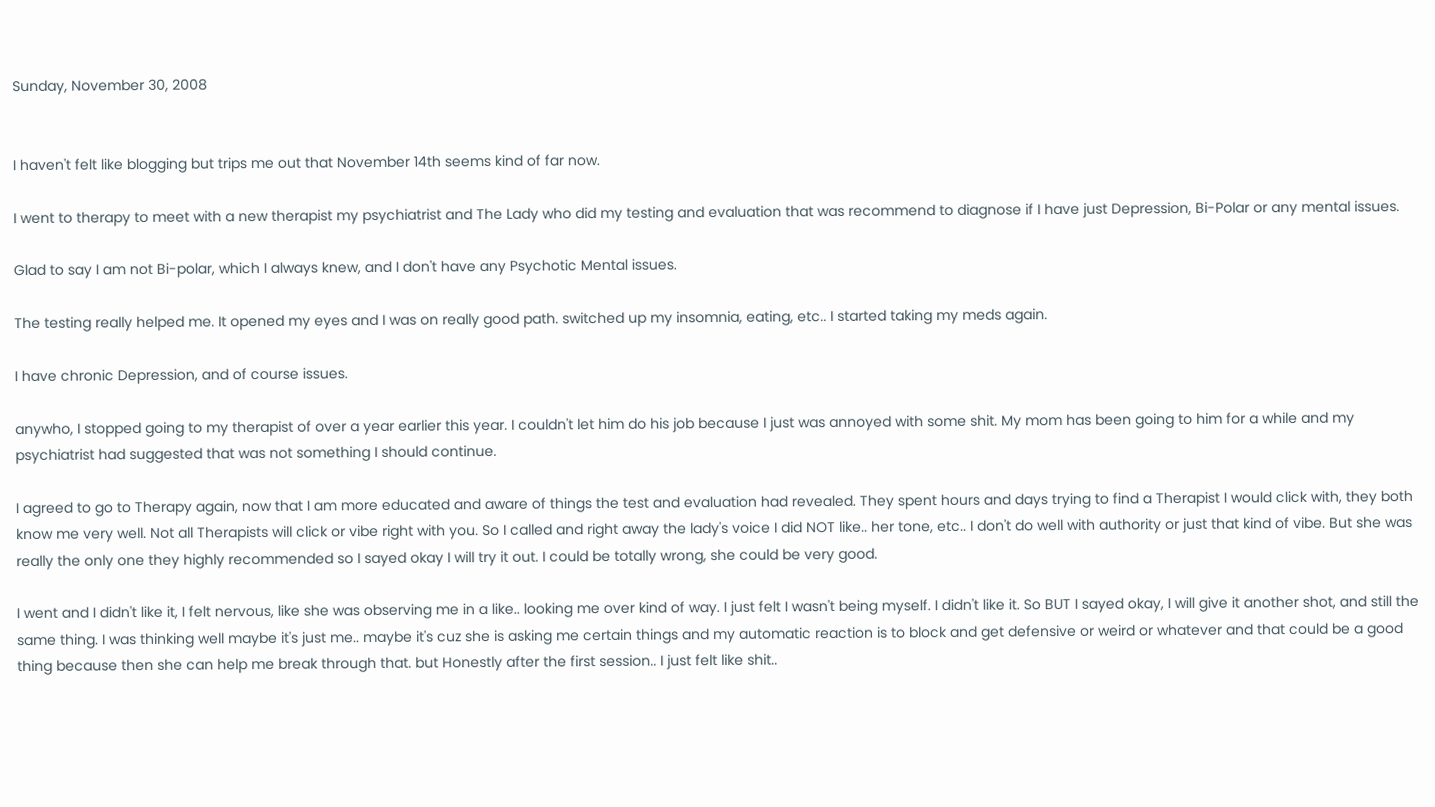Sunday, November 30, 2008


I haven't felt like blogging but trips me out that November 14th seems kind of far now.

I went to therapy to meet with a new therapist my psychiatrist and The Lady who did my testing and evaluation that was recommend to diagnose if I have just Depression, Bi-Polar or any mental issues.

Glad to say I am not Bi-polar, which I always knew, and I don't have any Psychotic Mental issues.

The testing really helped me. It opened my eyes and I was on really good path. switched up my insomnia, eating, etc.. I started taking my meds again.

I have chronic Depression, and of course issues.

anywho, I stopped going to my therapist of over a year earlier this year. I couldn't let him do his job because I just was annoyed with some shit. My mom has been going to him for a while and my psychiatrist had suggested that was not something I should continue.

I agreed to go to Therapy again, now that I am more educated and aware of things the test and evaluation had revealed. They spent hours and days trying to find a Therapist I would click with, they both know me very well. Not all Therapists will click or vibe right with you. So I called and right away the lady's voice I did NOT like.. her tone, etc.. I don't do well with authority or just that kind of vibe. But she was really the only one they highly recommended so I sayed okay I will try it out. I could be totally wrong, she could be very good.

I went and I didn't like it, I felt nervous, like she was observing me in a like.. looking me over kind of way. I just felt I wasn't being myself. I didn't like it. So BUT I sayed okay, I will give it another shot, and still the same thing. I was thinking well maybe it's just me.. maybe it's cuz she is asking me certain things and my automatic reaction is to block and get defensive or weird or whatever and that could be a good thing because then she can help me break through that. but Honestly after the first session.. I just felt like shit..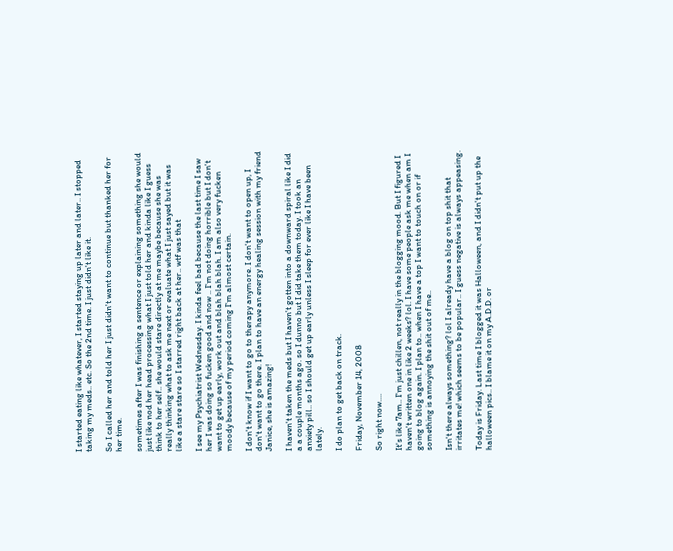I started eating like whatever, I started staying up later and later.. I stopped taking my meds.. etc. So the 2nd time. I just didn't like it.

So I called her and told her I just didn't want to continue but thanked her for her time.

sometimes after I was finishing a sentence or explaining something she would just like nod her head processing what I just told her and kinda like I guess think to her self.. she would stare directly at me maybe because she was really thinking what to ask me next or evaluate what I just sayed but it was like a stare stare so I starred right back at her.. wtf was that

I see my Psychiatrist Wednesday. I kinda feel bad because the last time I saw her I was doing so fucken good and now .. I'm not doing horrible but I don't want to get up early, work out and blah blah blah. I am also very fucken moody because of my period coming I'm almost certain.

I don't know if I want to go to therapy anymore. I don't want to open up, I don't want to go there. I plan to have an energy healing session with my friend Janice, she is amazing!

I haven't taken the meds but I haven't gotten into a downward spiral like I did a a couple months ago. so I dunno but I did take them today. I took an anxiety pill.. so I should get up early unless I sleep for ever like I have been lately.

I do plan to get back on track.

Friday, November 14, 2008

So right now....

It's like 7am.. I'm just chillen, not really in the blogging mood. But I figured I haven't written one in like 2 weeks? lol. I have some people ask me when am I going to blog again. I plan to.. when I have a top I want to touch on or if something is annoying the shit out of me..

Isn't there always something? lol I already have a blog on top shit that irritates me! which seems to be popular.. I guess negative is always appeasing.

Today is Friday. Last time I blogged it was Halloween, and I didn't put up the halloween pics.. I blame it on my A.D.D. or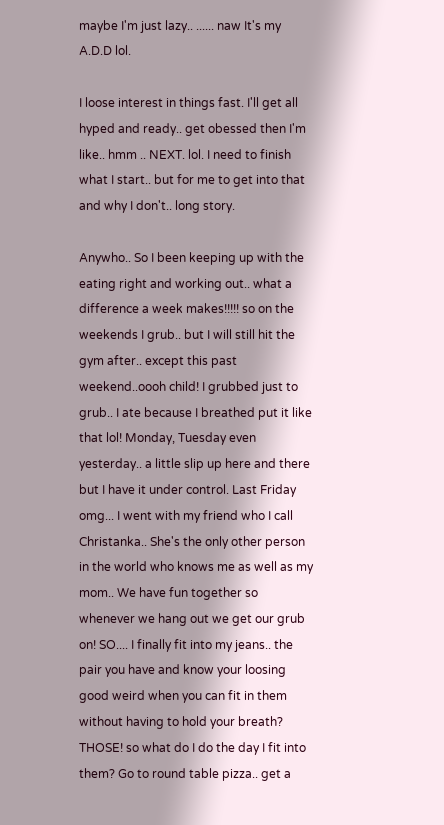maybe I'm just lazy.. ...... naw It's my A.D.D lol.

I loose interest in things fast. I'll get all hyped and ready.. get obessed then I'm like.. hmm .. NEXT. lol. I need to finish what I start.. but for me to get into that and why I don't.. long story.

Anywho.. So I been keeping up with the eating right and working out.. what a difference a week makes!!!!! so on the weekends I grub.. but I will still hit the gym after.. except this past weekend..oooh child! I grubbed just to grub.. I ate because I breathed put it like that lol! Monday, Tuesday even yesterday.. a little slip up here and there but I have it under control. Last Friday omg... I went with my friend who I call Christanka.. She's the only other person in the world who knows me as well as my mom.. We have fun together so whenever we hang out we get our grub on! SO.... I finally fit into my jeans.. the pair you have and know your loosing good weird when you can fit in them without having to hold your breath? THOSE! so what do I do the day I fit into them? Go to round table pizza.. get a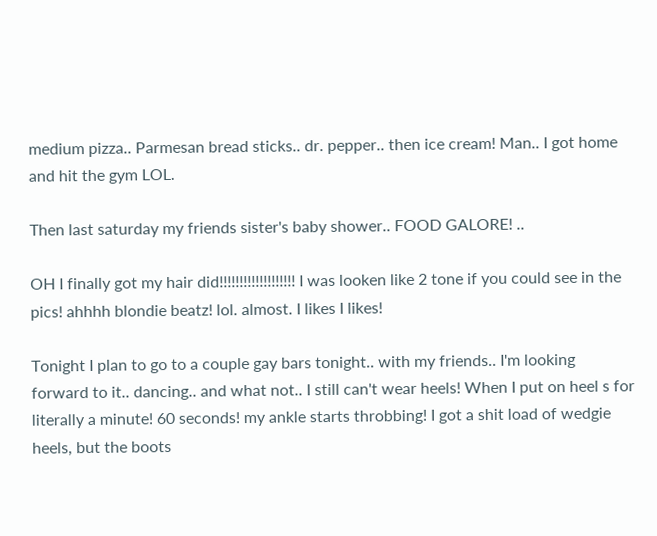medium pizza.. Parmesan bread sticks.. dr. pepper.. then ice cream! Man.. I got home and hit the gym LOL.

Then last saturday my friends sister's baby shower.. FOOD GALORE! ..

OH I finally got my hair did!!!!!!!!!!!!!!!!!!! I was looken like 2 tone if you could see in the pics! ahhhh blondie beatz! lol. almost. I likes I likes!

Tonight I plan to go to a couple gay bars tonight.. with my friends.. I'm looking forward to it.. dancing.. and what not.. I still can't wear heels! When I put on heel s for literally a minute! 60 seconds! my ankle starts throbbing! I got a shit load of wedgie heels, but the boots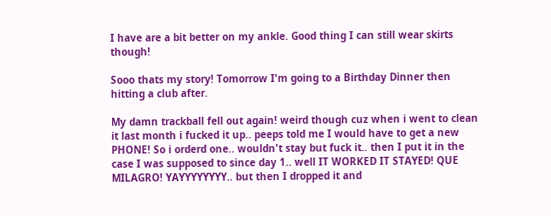I have are a bit better on my ankle. Good thing I can still wear skirts though!

Sooo thats my story! Tomorrow I'm going to a Birthday Dinner then hitting a club after.

My damn trackball fell out again! weird though cuz when i went to clean it last month i fucked it up.. peeps told me I would have to get a new PHONE! So i orderd one.. wouldn't stay but fuck it.. then I put it in the case I was supposed to since day 1.. well IT WORKED IT STAYED! QUE MILAGRO! YAYYYYYYYY.. but then I dropped it and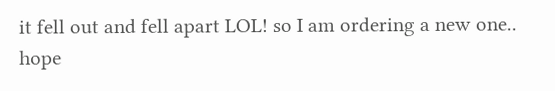it fell out and fell apart LOL! so I am ordering a new one.. hope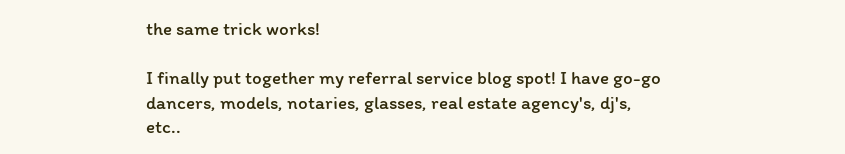the same trick works!

I finally put together my referral service blog spot! I have go-go dancers, models, notaries, glasses, real estate agency's, dj's, etc..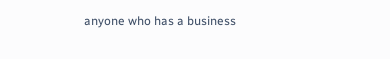anyone who has a business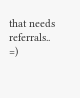that needs referrals.. =)